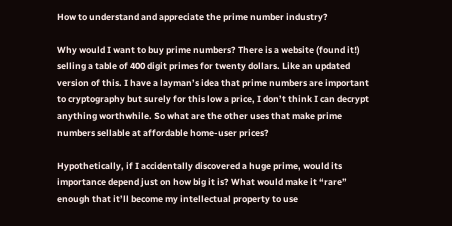How to understand and appreciate the prime number industry?

Why would I want to buy prime numbers? There is a website (found it!) selling a table of 400 digit primes for twenty dollars. Like an updated version of this. I have a layman’s idea that prime numbers are important to cryptography but surely for this low a price, I don’t think I can decrypt anything worthwhile. So what are the other uses that make prime numbers sellable at affordable home-user prices?

Hypothetically, if I accidentally discovered a huge prime, would its importance depend just on how big it is? What would make it “rare” enough that it’ll become my intellectual property to use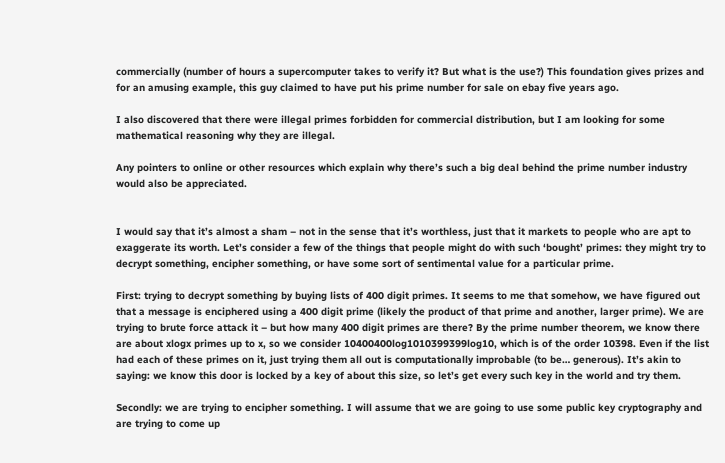commercially (number of hours a supercomputer takes to verify it? But what is the use?) This foundation gives prizes and for an amusing example, this guy claimed to have put his prime number for sale on ebay five years ago.

I also discovered that there were illegal primes forbidden for commercial distribution, but I am looking for some mathematical reasoning why they are illegal.

Any pointers to online or other resources which explain why there’s such a big deal behind the prime number industry would also be appreciated.


I would say that it’s almost a sham – not in the sense that it’s worthless, just that it markets to people who are apt to exaggerate its worth. Let’s consider a few of the things that people might do with such ‘bought’ primes: they might try to decrypt something, encipher something, or have some sort of sentimental value for a particular prime.

First: trying to decrypt something by buying lists of 400 digit primes. It seems to me that somehow, we have figured out that a message is enciphered using a 400 digit prime (likely the product of that prime and another, larger prime). We are trying to brute force attack it – but how many 400 digit primes are there? By the prime number theorem, we know there are about xlogx primes up to x, so we consider 10400400log1010399399log10, which is of the order 10398. Even if the list had each of these primes on it, just trying them all out is computationally improbable (to be… generous). It’s akin to saying: we know this door is locked by a key of about this size, so let’s get every such key in the world and try them.

Secondly: we are trying to encipher something. I will assume that we are going to use some public key cryptography and are trying to come up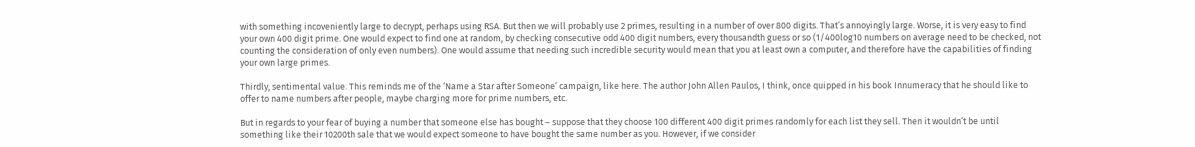with something incoveniently large to decrypt, perhaps using RSA. But then we will probably use 2 primes, resulting in a number of over 800 digits. That’s annoyingly large. Worse, it is very easy to find your own 400 digit prime. One would expect to find one at random, by checking consecutive odd 400 digit numbers, every thousandth guess or so (1/400log10 numbers on average need to be checked, not counting the consideration of only even numbers). One would assume that needing such incredible security would mean that you at least own a computer, and therefore have the capabilities of finding your own large primes.

Thirdly, sentimental value. This reminds me of the ‘Name a Star after Someone’ campaign, like here. The author John Allen Paulos, I think, once quipped in his book Innumeracy that he should like to offer to name numbers after people, maybe charging more for prime numbers, etc.

But in regards to your fear of buying a number that someone else has bought – suppose that they choose 100 different 400 digit primes randomly for each list they sell. Then it wouldn’t be until something like their 10200th sale that we would expect someone to have bought the same number as you. However, if we consider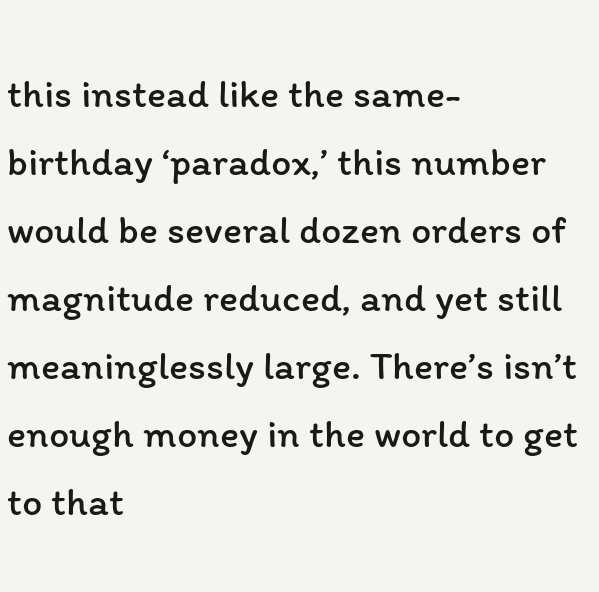this instead like the same-birthday ‘paradox,’ this number would be several dozen orders of magnitude reduced, and yet still meaninglessly large. There’s isn’t enough money in the world to get to that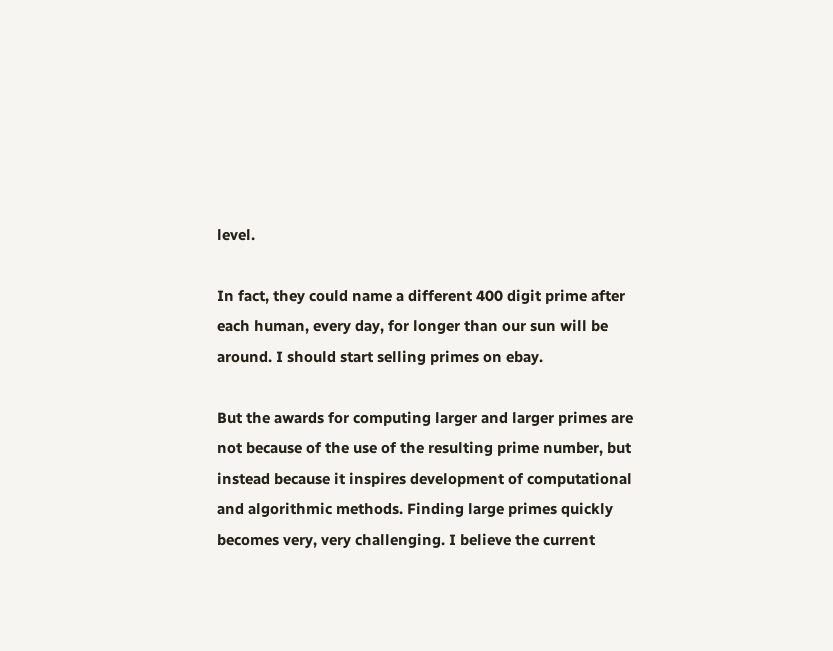level.

In fact, they could name a different 400 digit prime after each human, every day, for longer than our sun will be around. I should start selling primes on ebay.

But the awards for computing larger and larger primes are not because of the use of the resulting prime number, but instead because it inspires development of computational and algorithmic methods. Finding large primes quickly becomes very, very challenging. I believe the current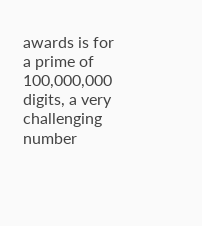awards is for a prime of 100,000,000 digits, a very challenging number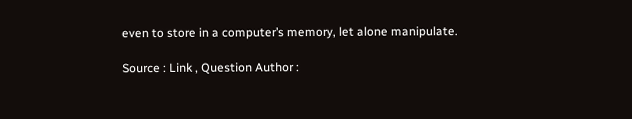even to store in a computer’s memory, let alone manipulate.

Source : Link , Question Author :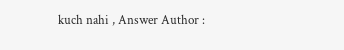kuch nahi , Answer Author :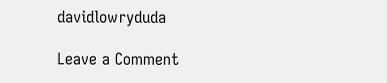davidlowryduda

Leave a Comment